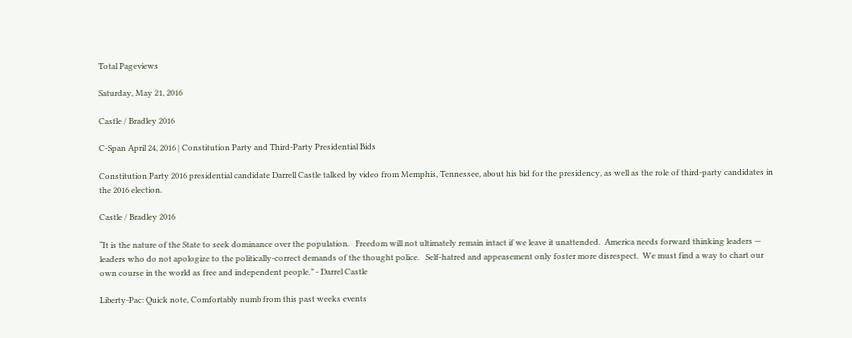Total Pageviews

Saturday, May 21, 2016

Castle / Bradley 2016

C-Span April 24, 2016 | Constitution Party and Third-Party Presidential Bids

Constitution Party 2016 presidential candidate Darrell Castle talked by video from Memphis, Tennessee, about his bid for the presidency, as well as the role of third-party candidates in the 2016 election.

Castle / Bradley 2016

“It is the nature of the State to seek dominance over the population.   Freedom will not ultimately remain intact if we leave it unattended.  America needs forward thinking leaders — leaders who do not apologize to the politically-correct demands of the thought police.   Self-hatred and appeasement only foster more disrespect.  We must find a way to chart our own course in the world as free and independent people.” - Darrel Castle

Liberty-Pac: Quick note, Comfortably numb from this past weeks events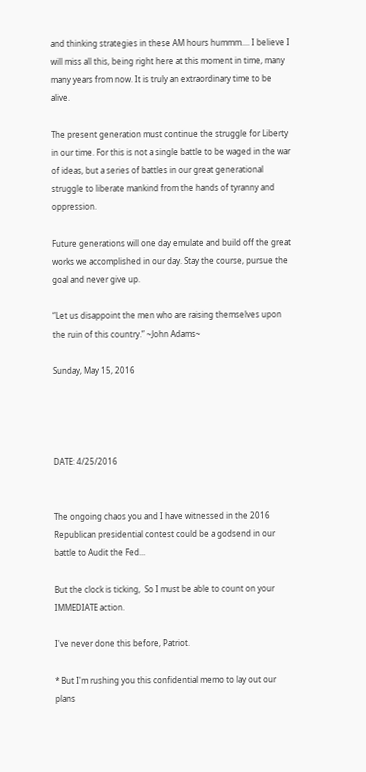and thinking strategies in these AM hours hummm.... I believe I will miss all this, being right here at this moment in time, many many years from now. It is truly an extraordinary time to be alive.

The present generation must continue the struggle for Liberty in our time. For this is not a single battle to be waged in the war of ideas, but a series of battles in our great generational struggle to liberate mankind from the hands of tyranny and oppression.

Future generations will one day emulate and build off the great works we accomplished in our day. Stay the course, pursue the goal and never give up.

“Let us disappoint the men who are raising themselves upon the ruin of this country.” ~John Adams~

Sunday, May 15, 2016




DATE: 4/25/2016


The ongoing chaos you and I have witnessed in the 2016 Republican presidential contest could be a godsend in our battle to Audit the Fed...

But the clock is ticking,  So I must be able to count on your IMMEDIATE action.

I've never done this before, Patriot.

* But I'm rushing you this confidential memo to lay out our plans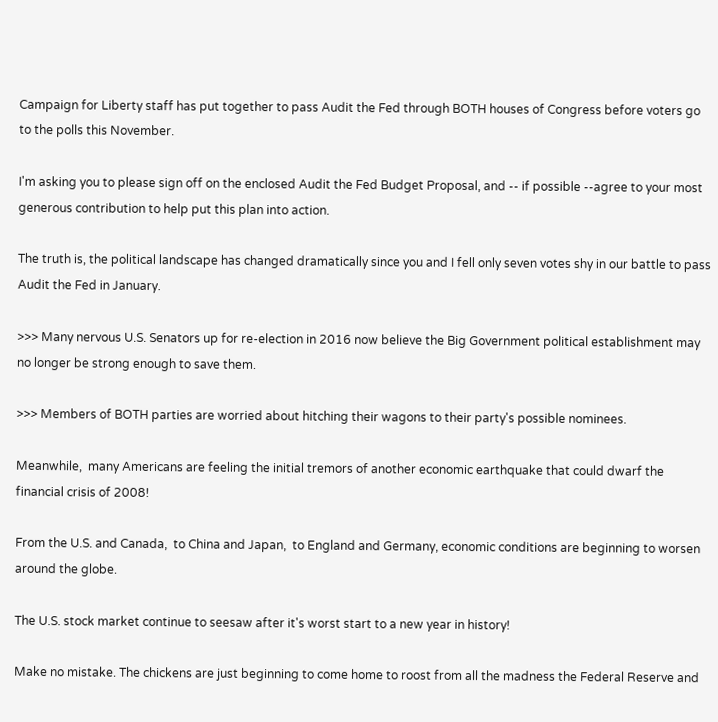Campaign for Liberty staff has put together to pass Audit the Fed through BOTH houses of Congress before voters go to the polls this November.

I'm asking you to please sign off on the enclosed Audit the Fed Budget Proposal, and -- if possible --agree to your most generous contribution to help put this plan into action.

The truth is, the political landscape has changed dramatically since you and I fell only seven votes shy in our battle to pass Audit the Fed in January.

>>> Many nervous U.S. Senators up for re-election in 2016 now believe the Big Government political establishment may no longer be strong enough to save them.

>>> Members of BOTH parties are worried about hitching their wagons to their party's possible nominees.

Meanwhile,  many Americans are feeling the initial tremors of another economic earthquake that could dwarf the financial crisis of 2008!

From the U.S. and Canada,  to China and Japan,  to England and Germany, economic conditions are beginning to worsen around the globe.

The U.S. stock market continue to seesaw after it's worst start to a new year in history!

Make no mistake. The chickens are just beginning to come home to roost from all the madness the Federal Reserve and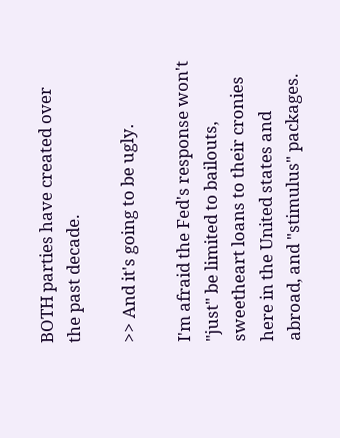BOTH parties have created over the past decade.

>> And it's going to be ugly.

I'm afraid the Fed's response won't "just" be limited to bailouts, sweetheart loans to their cronies here in the United states and abroad, and "stimulus" packages.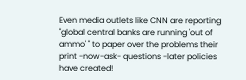Even media outlets like CNN are reporting "global central banks are running 'out of ammo' " to paper over the problems their print -now-ask- questions -later policies have created!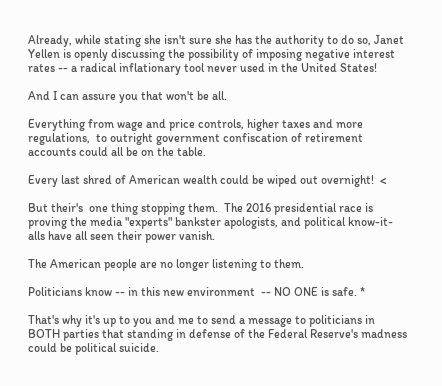Already, while stating she isn't sure she has the authority to do so, Janet Yellen is openly discussing the possibility of imposing negative interest rates -- a radical inflationary tool never used in the United States!

And I can assure you that won't be all.

Everything from wage and price controls, higher taxes and more regulations,  to outright government confiscation of retirement accounts could all be on the table.

Every last shred of American wealth could be wiped out overnight!  <

But their's  one thing stopping them.  The 2016 presidential race is proving the media "experts" bankster apologists, and political know-it-alls have all seen their power vanish.

The American people are no longer listening to them.

Politicians know -- in this new environment  -- NO ONE is safe. *

That's why it's up to you and me to send a message to politicians in BOTH parties that standing in defense of the Federal Reserve's madness could be political suicide.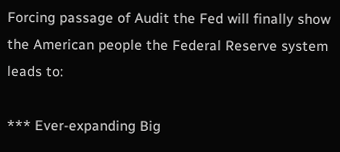Forcing passage of Audit the Fed will finally show the American people the Federal Reserve system leads to:

*** Ever-expanding Big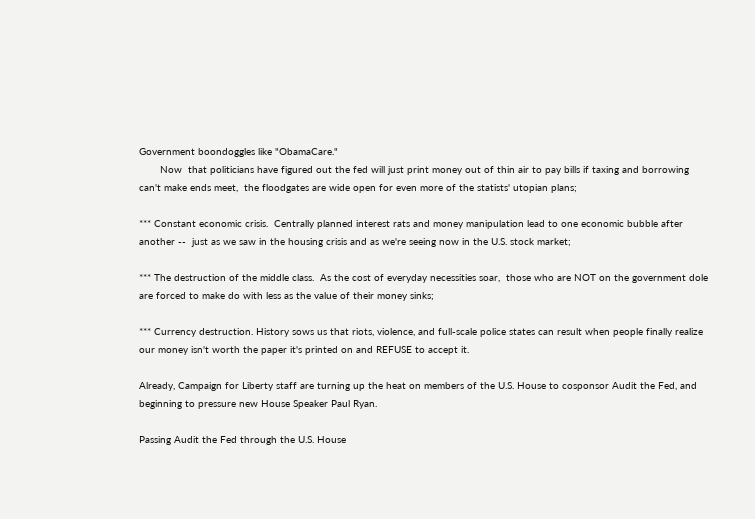Government boondoggles like "ObamaCare."
       Now  that politicians have figured out the fed will just print money out of thin air to pay bills if taxing and borrowing can't make ends meet,  the floodgates are wide open for even more of the statists' utopian plans;

*** Constant economic crisis.  Centrally planned interest rats and money manipulation lead to one economic bubble after another --  just as we saw in the housing crisis and as we're seeing now in the U.S. stock market;

*** The destruction of the middle class.  As the cost of everyday necessities soar,  those who are NOT on the government dole are forced to make do with less as the value of their money sinks;

*** Currency destruction. History sows us that riots, violence, and full-scale police states can result when people finally realize our money isn't worth the paper it's printed on and REFUSE to accept it.

Already, Campaign for Liberty staff are turning up the heat on members of the U.S. House to cosponsor Audit the Fed, and beginning to pressure new House Speaker Paul Ryan.

Passing Audit the Fed through the U.S. House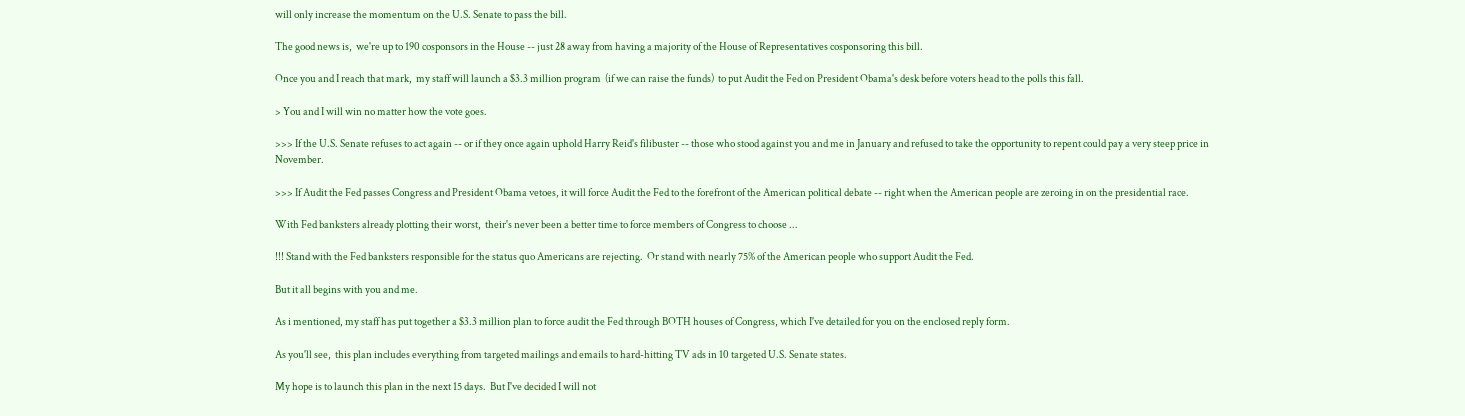will only increase the momentum on the U.S. Senate to pass the bill.

The good news is,  we're up to 190 cosponsors in the House -- just 28 away from having a majority of the House of Representatives cosponsoring this bill.

Once you and I reach that mark,  my staff will launch a $3.3 million program  (if we can raise the funds)  to put Audit the Fed on President Obama's desk before voters head to the polls this fall.

> You and I will win no matter how the vote goes.

>>> If the U.S. Senate refuses to act again -- or if they once again uphold Harry Reid's filibuster -- those who stood against you and me in January and refused to take the opportunity to repent could pay a very steep price in November.

>>> If Audit the Fed passes Congress and President Obama vetoes, it will force Audit the Fed to the forefront of the American political debate -- right when the American people are zeroing in on the presidential race.

With Fed banksters already plotting their worst,  their's never been a better time to force members of Congress to choose ...

!!! Stand with the Fed banksters responsible for the status quo Americans are rejecting.  Or stand with nearly 75% of the American people who support Audit the Fed.

But it all begins with you and me.

As i mentioned, my staff has put together a $3.3 million plan to force audit the Fed through BOTH houses of Congress, which I've detailed for you on the enclosed reply form.

As you'll see,  this plan includes everything from targeted mailings and emails to hard-hitting TV ads in 10 targeted U.S. Senate states.

My hope is to launch this plan in the next 15 days.  But I've decided I will not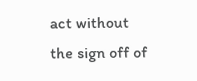act without the sign off of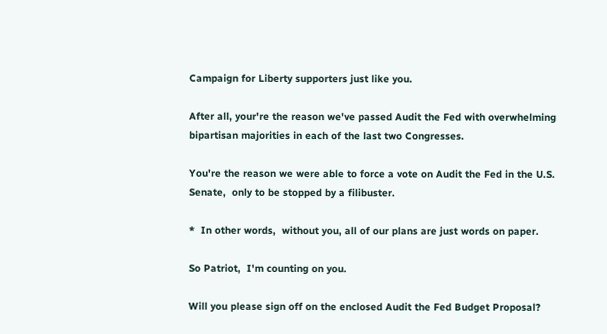Campaign for Liberty supporters just like you.

After all, your're the reason we've passed Audit the Fed with overwhelming bipartisan majorities in each of the last two Congresses.

You're the reason we were able to force a vote on Audit the Fed in the U.S. Senate,  only to be stopped by a filibuster.

*  In other words,  without you, all of our plans are just words on paper.

So Patriot,  I'm counting on you.

Will you please sign off on the enclosed Audit the Fed Budget Proposal?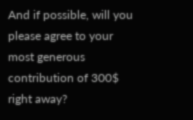And if possible, will you please agree to your most generous contribution of 300$ right away?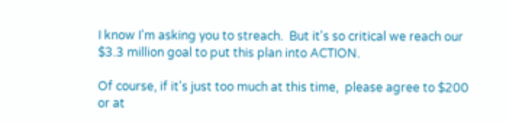I know I'm asking you to streach.  But it's so critical we reach our $3.3 million goal to put this plan into ACTION.

Of course, if it's just too much at this time,  please agree to $200 or at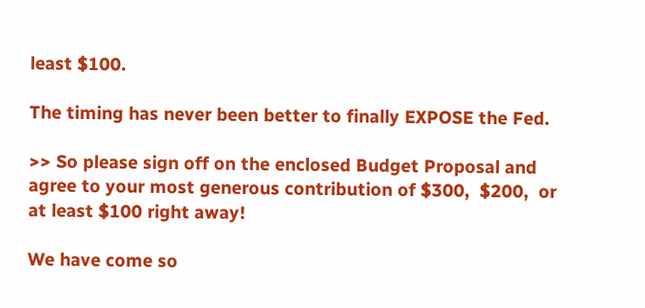least $100.

The timing has never been better to finally EXPOSE the Fed.

>> So please sign off on the enclosed Budget Proposal and agree to your most generous contribution of $300,  $200,  or at least $100 right away!

We have come so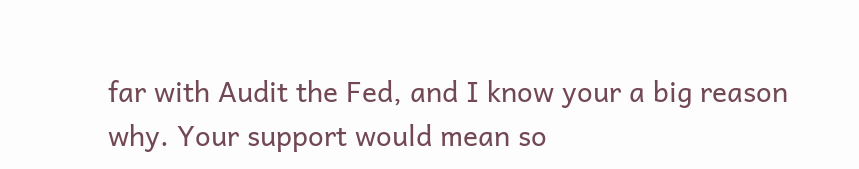far with Audit the Fed, and I know your a big reason why. Your support would mean so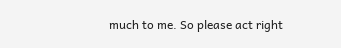much to me. So please act right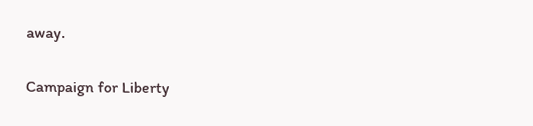away.

Campaign for Liberty